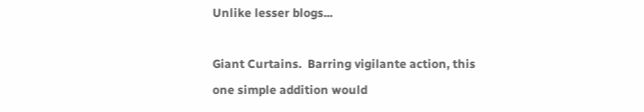Unlike lesser blogs...

Giant Curtains.  Barring vigilante action, this one simple addition would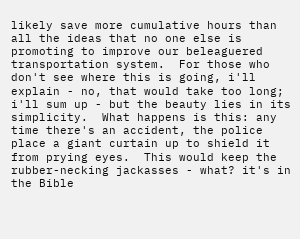likely save more cumulative hours than all the ideas that no one else is promoting to improve our beleaguered transportation system.  For those who don't see where this is going, i'll explain - no, that would take too long; i'll sum up - but the beauty lies in its simplicity.  What happens is this: any time there's an accident, the police place a giant curtain up to shield it from prying eyes.  This would keep the rubber-necking jackasses - what? it's in the Bible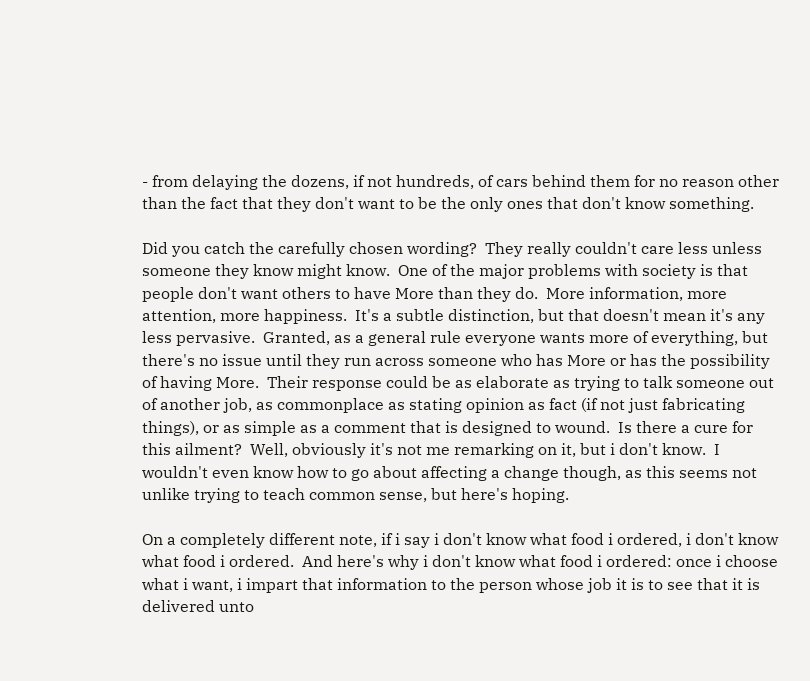- from delaying the dozens, if not hundreds, of cars behind them for no reason other than the fact that they don't want to be the only ones that don't know something.

Did you catch the carefully chosen wording?  They really couldn't care less unless someone they know might know.  One of the major problems with society is that people don't want others to have More than they do.  More information, more attention, more happiness.  It's a subtle distinction, but that doesn't mean it's any less pervasive.  Granted, as a general rule everyone wants more of everything, but there's no issue until they run across someone who has More or has the possibility of having More.  Their response could be as elaborate as trying to talk someone out of another job, as commonplace as stating opinion as fact (if not just fabricating things), or as simple as a comment that is designed to wound.  Is there a cure for this ailment?  Well, obviously it's not me remarking on it, but i don't know.  I wouldn't even know how to go about affecting a change though, as this seems not unlike trying to teach common sense, but here's hoping.

On a completely different note, if i say i don't know what food i ordered, i don't know what food i ordered.  And here's why i don't know what food i ordered: once i choose what i want, i impart that information to the person whose job it is to see that it is delivered unto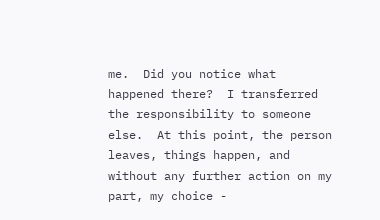me.  Did you notice what happened there?  I transferred the responsibility to someone else.  At this point, the person leaves, things happen, and without any further action on my part, my choice -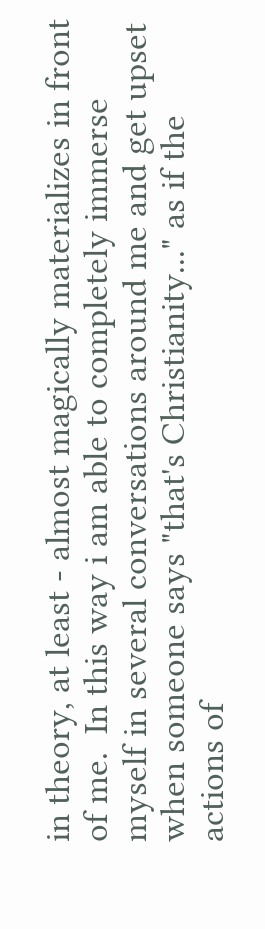in theory, at least - almost magically materializes in front of me.  In this way i am able to completely immerse myself in several conversations around me and get upset when someone says "that's Christianity..." as if the actions of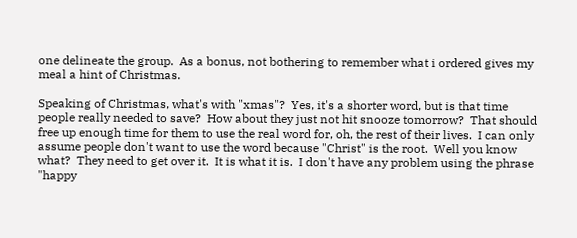one delineate the group.  As a bonus, not bothering to remember what i ordered gives my meal a hint of Christmas.

Speaking of Christmas, what's with "xmas"?  Yes, it's a shorter word, but is that time people really needed to save?  How about they just not hit snooze tomorrow?  That should free up enough time for them to use the real word for, oh, the rest of their lives.  I can only assume people don't want to use the word because "Christ" is the root.  Well you know what?  They need to get over it.  It is what it is.  I don't have any problem using the phrase "happy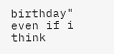birthday" even if i think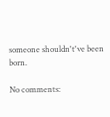someone shouldn't've been born.

No comments: